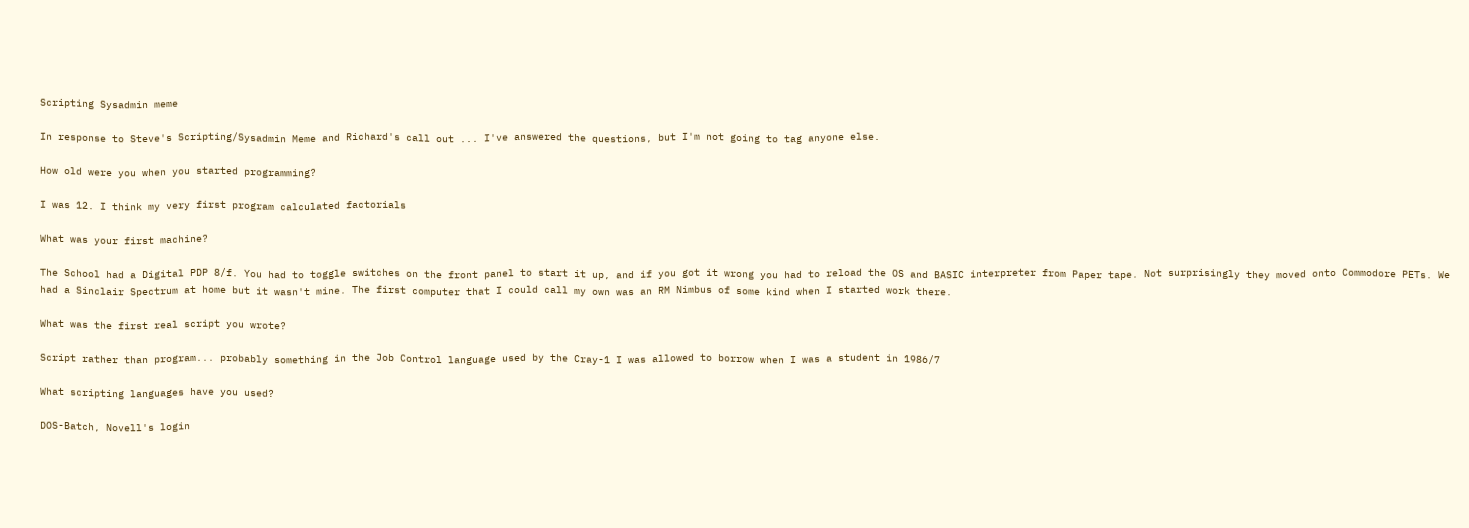Scripting Sysadmin meme

In response to Steve's Scripting/Sysadmin Meme and Richard's call out ... I've answered the questions, but I'm not going to tag anyone else.

How old were you when you started programming?

I was 12. I think my very first program calculated factorials

What was your first machine?

The School had a Digital PDP 8/f. You had to toggle switches on the front panel to start it up, and if you got it wrong you had to reload the OS and BASIC interpreter from Paper tape. Not surprisingly they moved onto Commodore PETs. We had a Sinclair Spectrum at home but it wasn't mine. The first computer that I could call my own was an RM Nimbus of some kind when I started work there.

What was the first real script you wrote?

Script rather than program... probably something in the Job Control language used by the Cray-1 I was allowed to borrow when I was a student in 1986/7

What scripting languages have you used?

DOS-Batch, Novell's login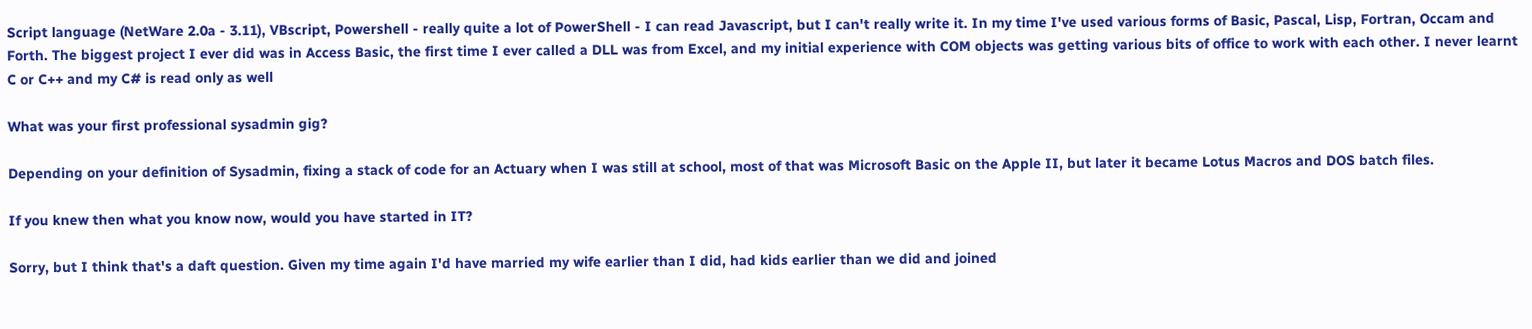Script language (NetWare 2.0a - 3.11), VBscript, Powershell - really quite a lot of PowerShell - I can read Javascript, but I can't really write it. In my time I've used various forms of Basic, Pascal, Lisp, Fortran, Occam and Forth. The biggest project I ever did was in Access Basic, the first time I ever called a DLL was from Excel, and my initial experience with COM objects was getting various bits of office to work with each other. I never learnt C or C++ and my C# is read only as well

What was your first professional sysadmin gig?

Depending on your definition of Sysadmin, fixing a stack of code for an Actuary when I was still at school, most of that was Microsoft Basic on the Apple II, but later it became Lotus Macros and DOS batch files.

If you knew then what you know now, would you have started in IT?

Sorry, but I think that's a daft question. Given my time again I'd have married my wife earlier than I did, had kids earlier than we did and joined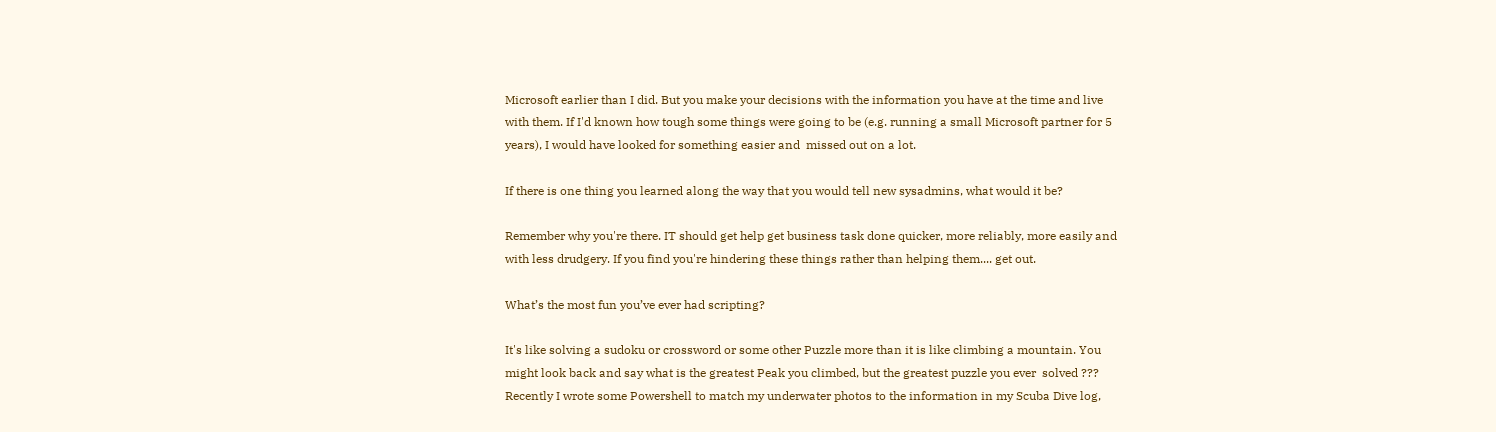Microsoft earlier than I did. But you make your decisions with the information you have at the time and live with them. If I'd known how tough some things were going to be (e.g. running a small Microsoft partner for 5 years), I would have looked for something easier and  missed out on a lot.

If there is one thing you learned along the way that you would tell new sysadmins, what would it be?

Remember why you're there. IT should get help get business task done quicker, more reliably, more easily and with less drudgery. If you find you're hindering these things rather than helping them.... get out.

What’s the most fun you’ve ever had scripting?

It's like solving a sudoku or crossword or some other Puzzle more than it is like climbing a mountain. You might look back and say what is the greatest Peak you climbed, but the greatest puzzle you ever  solved ??? Recently I wrote some Powershell to match my underwater photos to the information in my Scuba Dive log,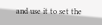and use it to set the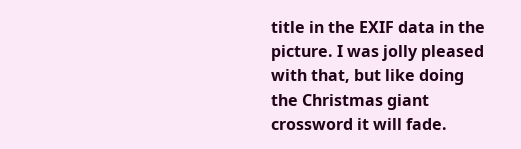title in the EXIF data in the picture. I was jolly pleased with that, but like doing the Christmas giant crossword it will fade.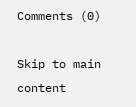Comments (0)

Skip to main content